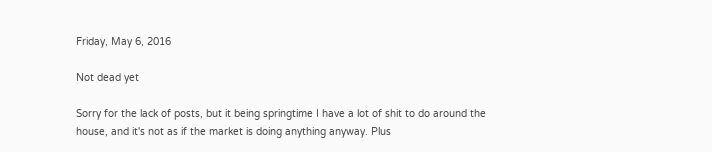Friday, May 6, 2016

Not dead yet

Sorry for the lack of posts, but it being springtime I have a lot of shit to do around the house, and it's not as if the market is doing anything anyway. Plus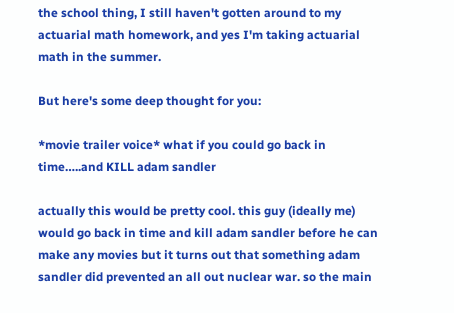the school thing, I still haven't gotten around to my actuarial math homework, and yes I'm taking actuarial math in the summer.

But here's some deep thought for you:

*movie trailer voice* what if you could go back in time…..and KILL adam sandler

actually this would be pretty cool. this guy (ideally me) would go back in time and kill adam sandler before he can make any movies but it turns out that something adam sandler did prevented an all out nuclear war. so the main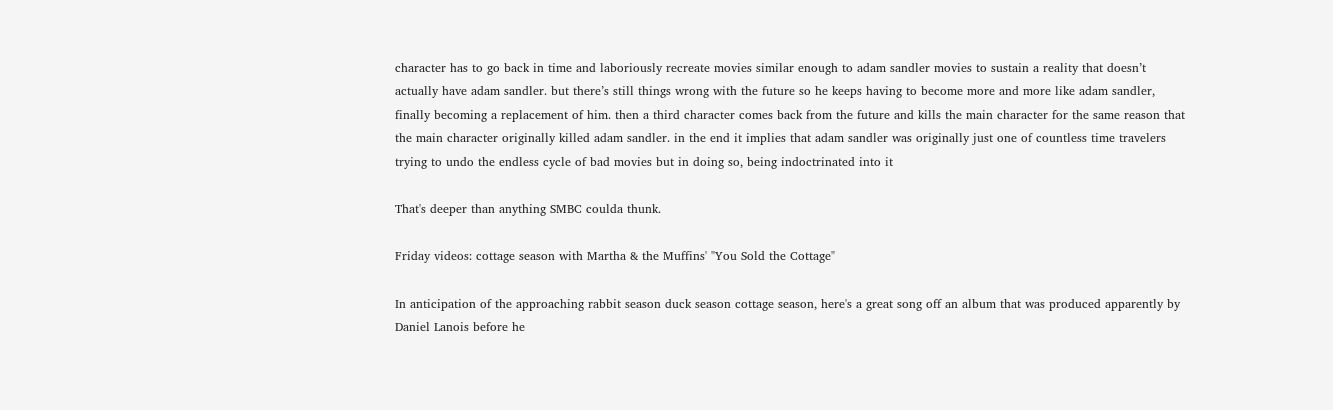character has to go back in time and laboriously recreate movies similar enough to adam sandler movies to sustain a reality that doesn’t actually have adam sandler. but there’s still things wrong with the future so he keeps having to become more and more like adam sandler, finally becoming a replacement of him. then a third character comes back from the future and kills the main character for the same reason that the main character originally killed adam sandler. in the end it implies that adam sandler was originally just one of countless time travelers trying to undo the endless cycle of bad movies but in doing so, being indoctrinated into it

That's deeper than anything SMBC coulda thunk.

Friday videos: cottage season with Martha & the Muffins' "You Sold the Cottage"

In anticipation of the approaching rabbit season duck season cottage season, here's a great song off an album that was produced apparently by Daniel Lanois before he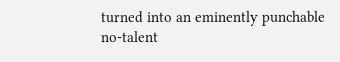turned into an eminently punchable no-talent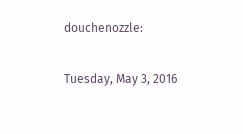douchenozzle:

Tuesday, May 3, 2016